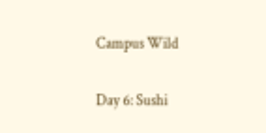Campus Wild

Day 6: Sushi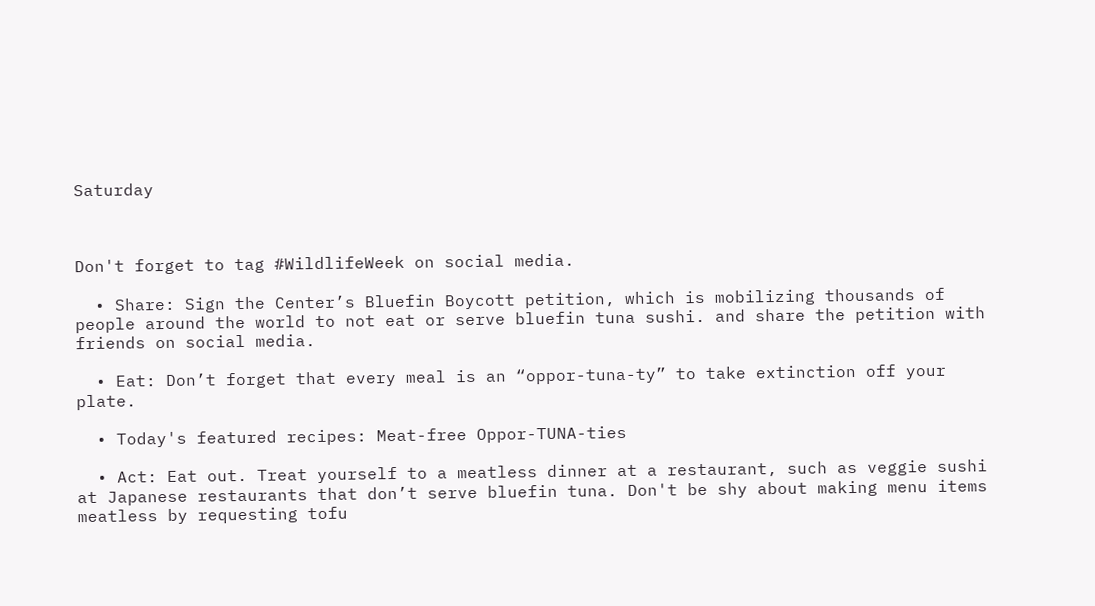Saturday



Don't forget to tag #WildlifeWeek on social media.

  • Share: Sign the Center’s Bluefin Boycott petition, which is mobilizing thousands of people around the world to not eat or serve bluefin tuna sushi. and share the petition with friends on social media.

  • Eat: Don’t forget that every meal is an “oppor-tuna-ty” to take extinction off your plate.

  • Today's featured recipes: Meat-free Oppor-TUNA-ties

  • Act: Eat out. Treat yourself to a meatless dinner at a restaurant, such as veggie sushi at Japanese restaurants that don’t serve bluefin tuna. Don't be shy about making menu items meatless by requesting tofu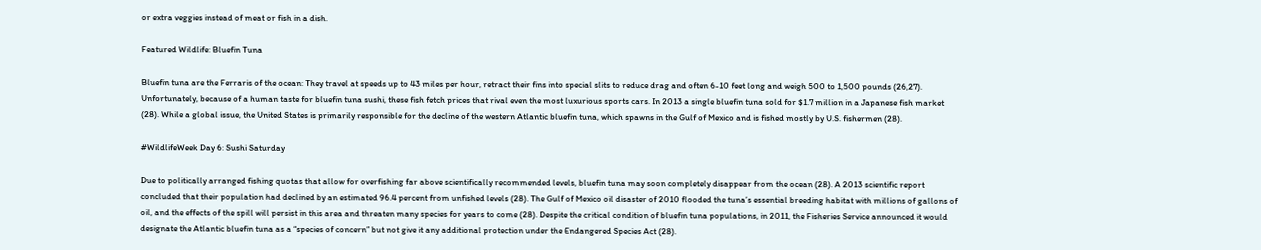or extra veggies instead of meat or fish in a dish.

Featured Wildlife: Bluefin Tuna

Bluefin tuna are the Ferraris of the ocean: They travel at speeds up to 43 miles per hour, retract their fins into special slits to reduce drag and often 6-10 feet long and weigh 500 to 1,500 pounds (26,27). Unfortunately, because of a human taste for bluefin tuna sushi, these fish fetch prices that rival even the most luxurious sports cars. In 2013 a single bluefin tuna sold for $1.7 million in a Japanese fish market (28). While a global issue, the United States is primarily responsible for the decline of the western Atlantic bluefin tuna, which spawns in the Gulf of Mexico and is fished mostly by U.S. fishermen (28).

#WildlifeWeek Day 6: Sushi Saturday

Due to politically arranged fishing quotas that allow for overfishing far above scientifically recommended levels, bluefin tuna may soon completely disappear from the ocean (28). A 2013 scientific report concluded that their population had declined by an estimated 96.4 percent from unfished levels (28). The Gulf of Mexico oil disaster of 2010 flooded the tuna’s essential breeding habitat with millions of gallons of oil, and the effects of the spill will persist in this area and threaten many species for years to come (28). Despite the critical condition of bluefin tuna populations, in 2011, the Fisheries Service announced it would designate the Atlantic bluefin tuna as a “species of concern” but not give it any additional protection under the Endangered Species Act (28).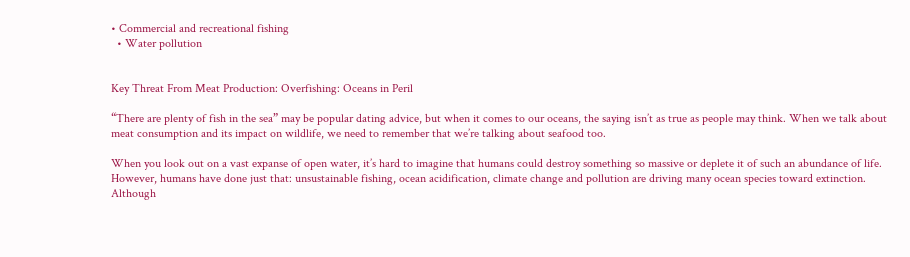• Commercial and recreational fishing
  • Water pollution


Key Threat From Meat Production: Overfishing: Oceans in Peril

“There are plenty of fish in the sea” may be popular dating advice, but when it comes to our oceans, the saying isn’t as true as people may think. When we talk about meat consumption and its impact on wildlife, we need to remember that we’re talking about seafood too.

When you look out on a vast expanse of open water, it’s hard to imagine that humans could destroy something so massive or deplete it of such an abundance of life. However, humans have done just that: unsustainable fishing, ocean acidification, climate change and pollution are driving many ocean species toward extinction. Although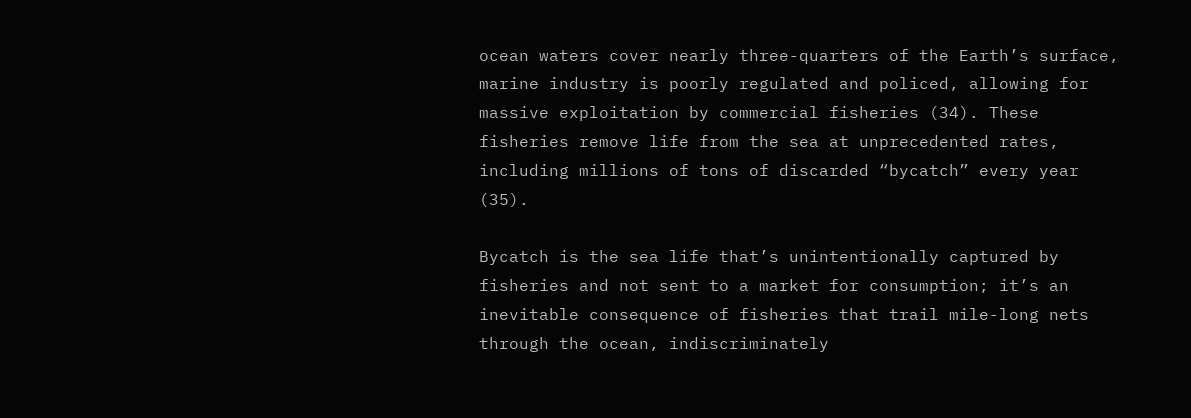ocean waters cover nearly three-quarters of the Earth’s surface, marine industry is poorly regulated and policed, allowing for massive exploitation by commercial fisheries (34). These fisheries remove life from the sea at unprecedented rates, including millions of tons of discarded “bycatch” every year (35).

Bycatch is the sea life that’s unintentionally captured by fisheries and not sent to a market for consumption; it’s an inevitable consequence of fisheries that trail mile-long nets through the ocean, indiscriminately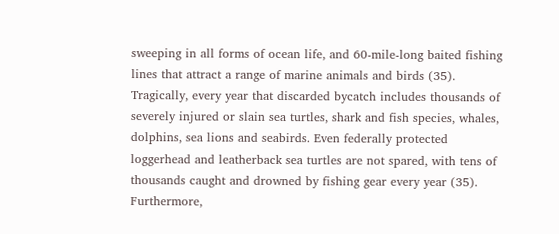sweeping in all forms of ocean life, and 60-mile-long baited fishing lines that attract a range of marine animals and birds (35). Tragically, every year that discarded bycatch includes thousands of severely injured or slain sea turtles, shark and fish species, whales, dolphins, sea lions and seabirds. Even federally protected loggerhead and leatherback sea turtles are not spared, with tens of thousands caught and drowned by fishing gear every year (35). Furthermore,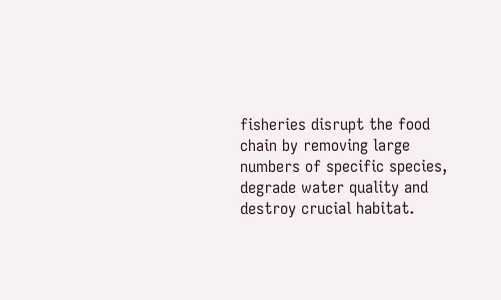fisheries disrupt the food chain by removing large numbers of specific species, degrade water quality and destroy crucial habitat.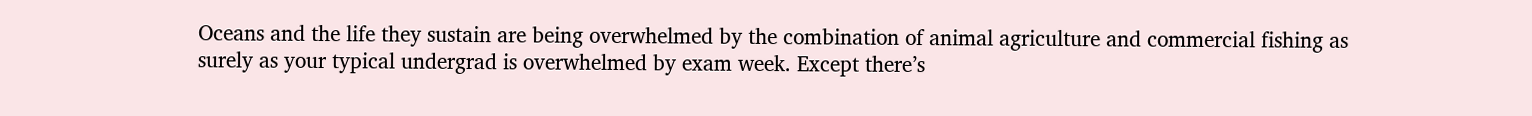Oceans and the life they sustain are being overwhelmed by the combination of animal agriculture and commercial fishing as surely as your typical undergrad is overwhelmed by exam week. Except there’s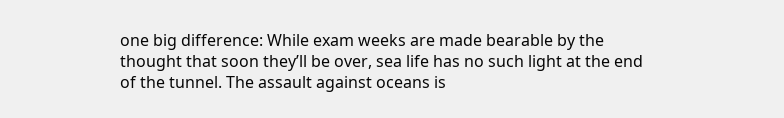one big difference: While exam weeks are made bearable by the thought that soon they’ll be over, sea life has no such light at the end of the tunnel. The assault against oceans is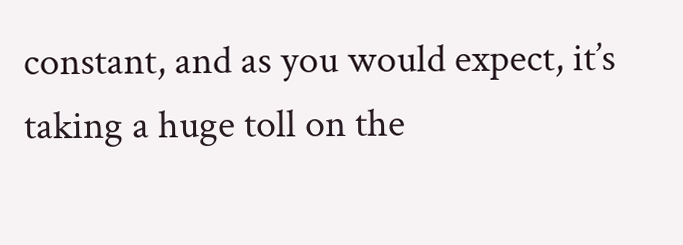constant, and as you would expect, it’s taking a huge toll on the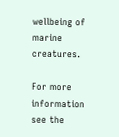wellbeing of marine creatures.

For more information see the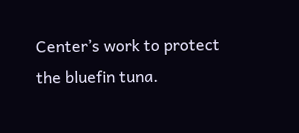Center’s work to protect the bluefin tuna.